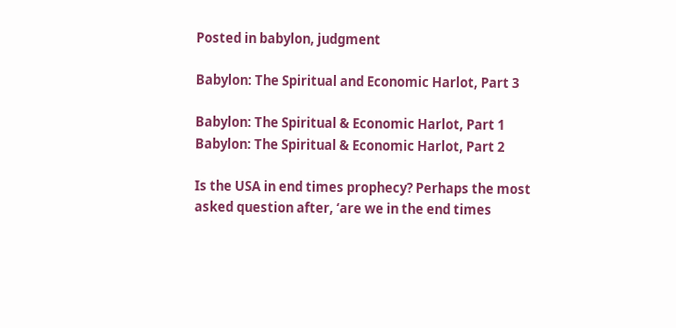Posted in babylon, judgment

Babylon: The Spiritual and Economic Harlot, Part 3

Babylon: The Spiritual & Economic Harlot, Part 1
Babylon: The Spiritual & Economic Harlot, Part 2

Is the USA in end times prophecy? Perhaps the most asked question after, ‘are we in the end times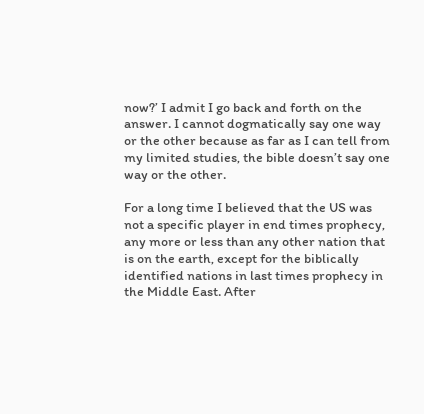now?’ I admit I go back and forth on the answer. I cannot dogmatically say one way or the other because as far as I can tell from my limited studies, the bible doesn’t say one way or the other.

For a long time I believed that the US was not a specific player in end times prophecy, any more or less than any other nation that is on the earth, except for the biblically identified nations in last times prophecy in the Middle East. After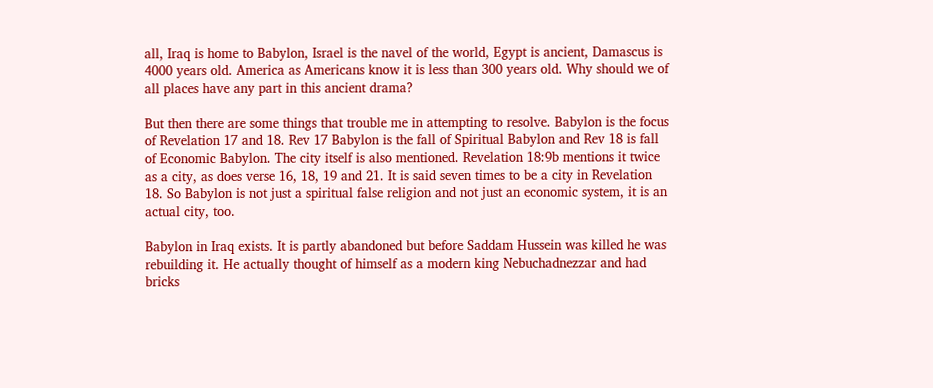all, Iraq is home to Babylon, Israel is the navel of the world, Egypt is ancient, Damascus is 4000 years old. America as Americans know it is less than 300 years old. Why should we of all places have any part in this ancient drama?

But then there are some things that trouble me in attempting to resolve. Babylon is the focus of Revelation 17 and 18. Rev 17 Babylon is the fall of Spiritual Babylon and Rev 18 is fall of Economic Babylon. The city itself is also mentioned. Revelation 18:9b mentions it twice as a city, as does verse 16, 18, 19 and 21. It is said seven times to be a city in Revelation 18. So Babylon is not just a spiritual false religion and not just an economic system, it is an actual city, too.

Babylon in Iraq exists. It is partly abandoned but before Saddam Hussein was killed he was rebuilding it. He actually thought of himself as a modern king Nebuchadnezzar and had bricks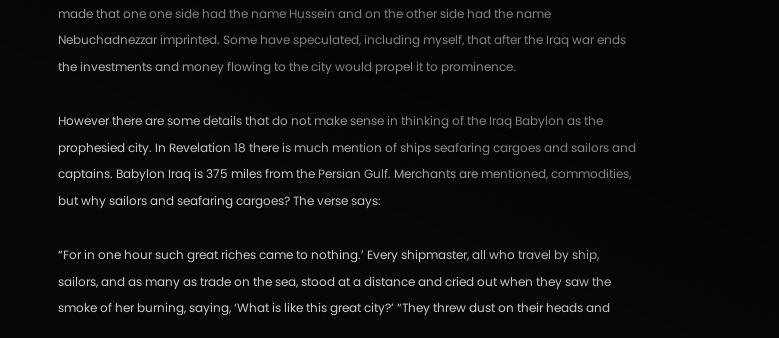made that one one side had the name Hussein and on the other side had the name Nebuchadnezzar imprinted. Some have speculated, including myself, that after the Iraq war ends the investments and money flowing to the city would propel it to prominence.

However there are some details that do not make sense in thinking of the Iraq Babylon as the prophesied city. In Revelation 18 there is much mention of ships seafaring cargoes and sailors and captains. Babylon Iraq is 375 miles from the Persian Gulf. Merchants are mentioned, commodities, but why sailors and seafaring cargoes? The verse says:

“For in one hour such great riches came to nothing.’ Every shipmaster, all who travel by ship, sailors, and as many as trade on the sea, stood at a distance and cried out when they saw the smoke of her burning, saying, ‘What is like this great city?’ “They threw dust on their heads and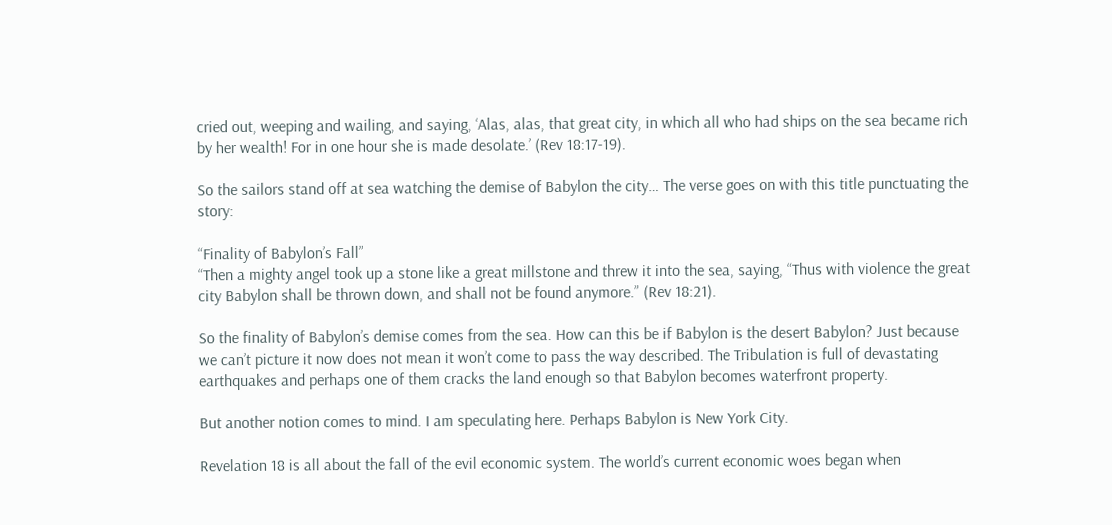cried out, weeping and wailing, and saying, ‘Alas, alas, that great city, in which all who had ships on the sea became rich by her wealth! For in one hour she is made desolate.’ (Rev 18:17-19).

So the sailors stand off at sea watching the demise of Babylon the city… The verse goes on with this title punctuating the story:

“Finality of Babylon’s Fall”
“Then a mighty angel took up a stone like a great millstone and threw it into the sea, saying, “Thus with violence the great city Babylon shall be thrown down, and shall not be found anymore.” (Rev 18:21).

So the finality of Babylon’s demise comes from the sea. How can this be if Babylon is the desert Babylon? Just because we can’t picture it now does not mean it won’t come to pass the way described. The Tribulation is full of devastating earthquakes and perhaps one of them cracks the land enough so that Babylon becomes waterfront property.

But another notion comes to mind. I am speculating here. Perhaps Babylon is New York City.

Revelation 18 is all about the fall of the evil economic system. The world’s current economic woes began when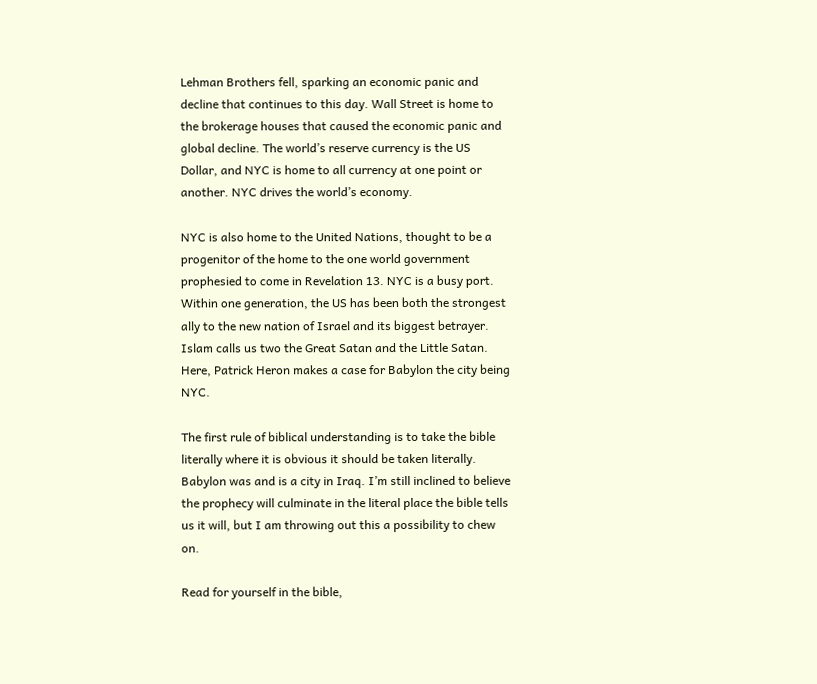Lehman Brothers fell, sparking an economic panic and decline that continues to this day. Wall Street is home to the brokerage houses that caused the economic panic and global decline. The world’s reserve currency is the US Dollar, and NYC is home to all currency at one point or another. NYC drives the world’s economy.

NYC is also home to the United Nations, thought to be a progenitor of the home to the one world government prophesied to come in Revelation 13. NYC is a busy port. Within one generation, the US has been both the strongest ally to the new nation of Israel and its biggest betrayer. Islam calls us two the Great Satan and the Little Satan. Here, Patrick Heron makes a case for Babylon the city being NYC.

The first rule of biblical understanding is to take the bible literally where it is obvious it should be taken literally. Babylon was and is a city in Iraq. I’m still inclined to believe the prophecy will culminate in the literal place the bible tells us it will, but I am throwing out this a possibility to chew on.

Read for yourself in the bible,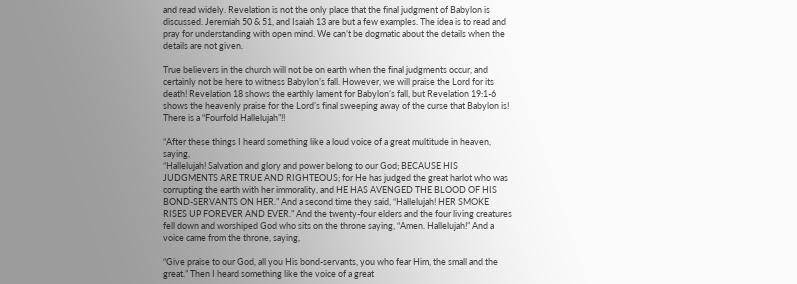and read widely. Revelation is not the only place that the final judgment of Babylon is discussed. Jeremiah 50 & 51, and Isaiah 13 are but a few examples. The idea is to read and pray for understanding with open mind. We can’t be dogmatic about the details when the details are not given.

True believers in the church will not be on earth when the final judgments occur, and certainly not be here to witness Babylon’s fall. However, we will praise the Lord for its death! Revelation 18 shows the earthly lament for Babylon’s fall, but Revelation 19:1-6 shows the heavenly praise for the Lord’s final sweeping away of the curse that Babylon is! There is a “Fourfold Hallelujah”!!

“After these things I heard something like a loud voice of a great multitude in heaven, saying,
“Hallelujah! Salvation and glory and power belong to our God; BECAUSE HIS JUDGMENTS ARE TRUE AND RIGHTEOUS; for He has judged the great harlot who was corrupting the earth with her immorality, and HE HAS AVENGED THE BLOOD OF HIS BOND-SERVANTS ON HER.” And a second time they said, “Hallelujah! HER SMOKE RISES UP FOREVER AND EVER.” And the twenty-four elders and the four living creatures fell down and worshiped God who sits on the throne saying, “Amen. Hallelujah!” And a voice came from the throne, saying,

“Give praise to our God, all you His bond-servants, you who fear Him, the small and the great.” Then I heard something like the voice of a great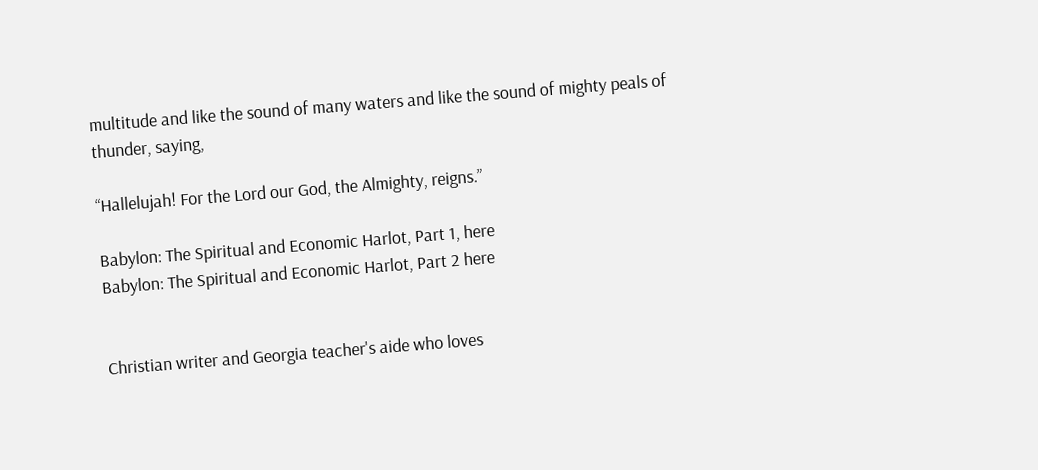multitude and like the sound of many waters and like the sound of mighty peals of thunder, saying,

“Hallelujah! For the Lord our God, the Almighty, reigns.”

Babylon: The Spiritual and Economic Harlot, Part 1, here
Babylon: The Spiritual and Economic Harlot, Part 2 here


Christian writer and Georgia teacher's aide who loves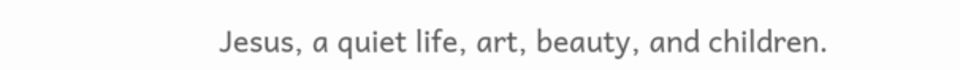Jesus, a quiet life, art, beauty, and children.